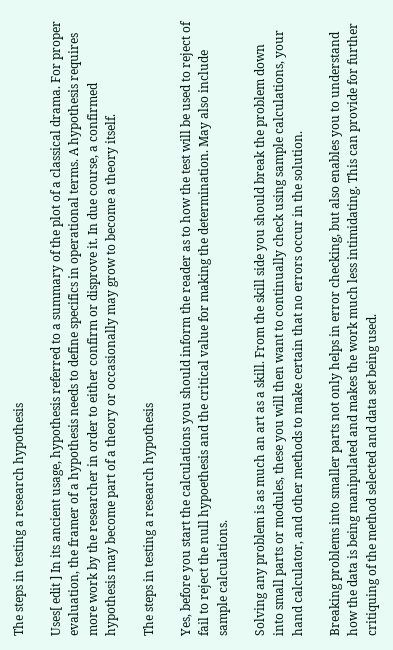The steps in testing a research hypothesis

Uses[ edit ] In its ancient usage, hypothesis referred to a summary of the plot of a classical drama. For proper evaluation, the framer of a hypothesis needs to define specifics in operational terms. A hypothesis requires more work by the researcher in order to either confirm or disprove it. In due course, a confirmed hypothesis may become part of a theory or occasionally may grow to become a theory itself.

The steps in testing a research hypothesis

Yes, before you start the calculations you should inform the reader as to how the test will be used to reject of fail to reject the null hypoethesis and the critical value for making the determination. May also include sample calculations.

Solving any problem is as much an art as a skill. From the skill side you should break the problem down into small parts or modules, these you will then want to continually check using sample calculations, your hand calculator, and other methods to make certain that no errors occur in the solution.

Breaking problems into smaller parts not only helps in error checking, but also enables you to understand how the data is being manipulated and makes the work much less intimidating. This can provide for further critiquing of the method selected and data set being used.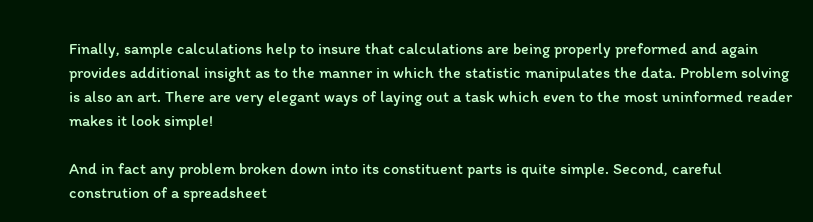Finally, sample calculations help to insure that calculations are being properly preformed and again provides additional insight as to the manner in which the statistic manipulates the data. Problem solving is also an art. There are very elegant ways of laying out a task which even to the most uninformed reader makes it look simple!

And in fact any problem broken down into its constituent parts is quite simple. Second, careful constrution of a spreadsheet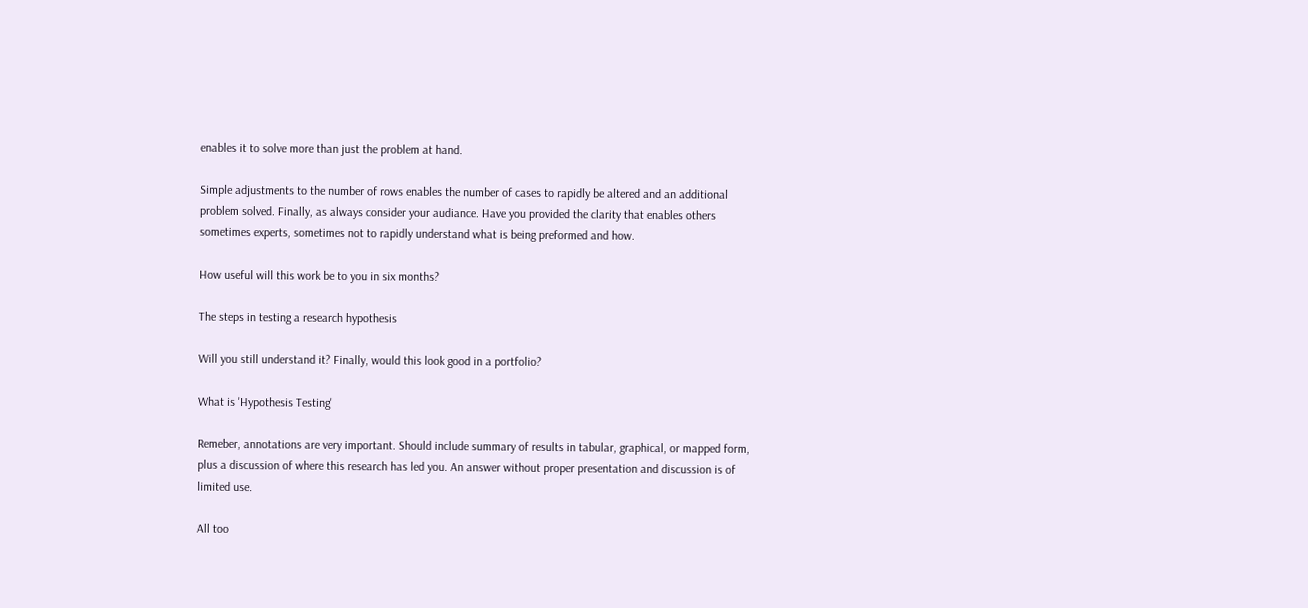enables it to solve more than just the problem at hand.

Simple adjustments to the number of rows enables the number of cases to rapidly be altered and an additional problem solved. Finally, as always consider your audiance. Have you provided the clarity that enables others sometimes experts, sometimes not to rapidly understand what is being preformed and how.

How useful will this work be to you in six months?

The steps in testing a research hypothesis

Will you still understand it? Finally, would this look good in a portfolio?

What is 'Hypothesis Testing'

Remeber, annotations are very important. Should include summary of results in tabular, graphical, or mapped form, plus a discussion of where this research has led you. An answer without proper presentation and discussion is of limited use.

All too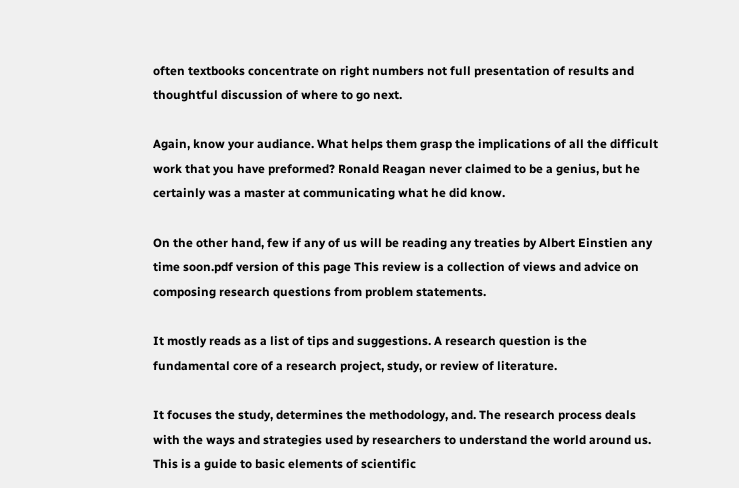often textbooks concentrate on right numbers not full presentation of results and thoughtful discussion of where to go next.

Again, know your audiance. What helps them grasp the implications of all the difficult work that you have preformed? Ronald Reagan never claimed to be a genius, but he certainly was a master at communicating what he did know.

On the other hand, few if any of us will be reading any treaties by Albert Einstien any time soon.pdf version of this page This review is a collection of views and advice on composing research questions from problem statements.

It mostly reads as a list of tips and suggestions. A research question is the fundamental core of a research project, study, or review of literature.

It focuses the study, determines the methodology, and. The research process deals with the ways and strategies used by researchers to understand the world around us. This is a guide to basic elements of scientific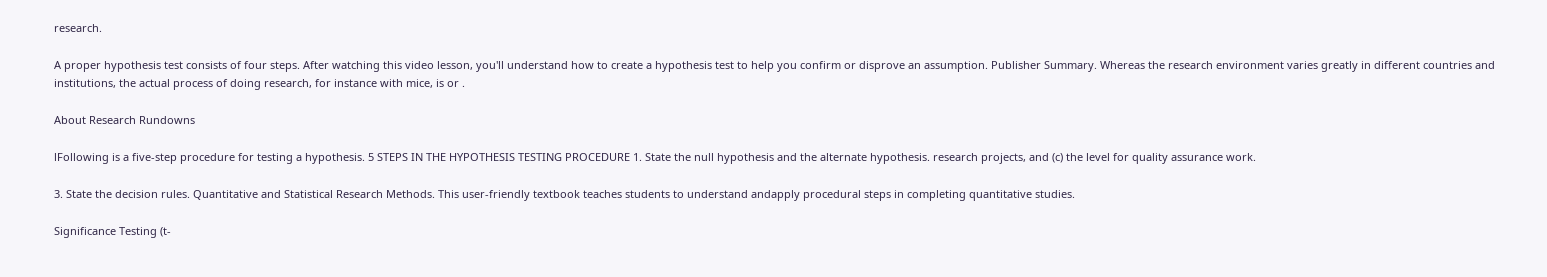research.

A proper hypothesis test consists of four steps. After watching this video lesson, you'll understand how to create a hypothesis test to help you confirm or disprove an assumption. Publisher Summary. Whereas the research environment varies greatly in different countries and institutions, the actual process of doing research, for instance with mice, is or .

About Research Rundowns

lFollowing is a five-step procedure for testing a hypothesis. 5 STEPS IN THE HYPOTHESIS TESTING PROCEDURE 1. State the null hypothesis and the alternate hypothesis. research projects, and (c) the level for quality assurance work.

3. State the decision rules. Quantitative and Statistical Research Methods. This user-friendly textbook teaches students to understand andapply procedural steps in completing quantitative studies.

Significance Testing (t-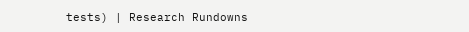tests) | Research Rundowns